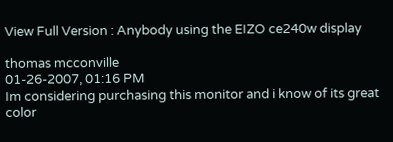View Full Version : Anybody using the EIZO ce240w display

thomas mcconville
01-26-2007, 01:16 PM
Im considering purchasing this monitor and i know of its great color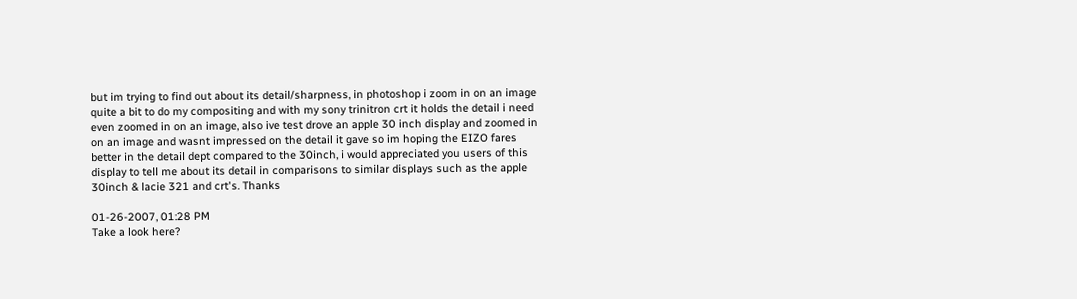but im trying to find out about its detail/sharpness, in photoshop i zoom in on an image quite a bit to do my compositing and with my sony trinitron crt it holds the detail i need even zoomed in on an image, also ive test drove an apple 30 inch display and zoomed in on an image and wasnt impressed on the detail it gave so im hoping the EIZO fares better in the detail dept compared to the 30inch, i would appreciated you users of this display to tell me about its detail in comparisons to similar displays such as the apple 30inch & lacie 321 and crt's. Thanks

01-26-2007, 01:28 PM
Take a look here?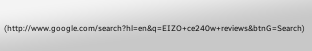(http://www.google.com/search?hl=en&q=EIZO+ce240w+reviews&btnG=Search)